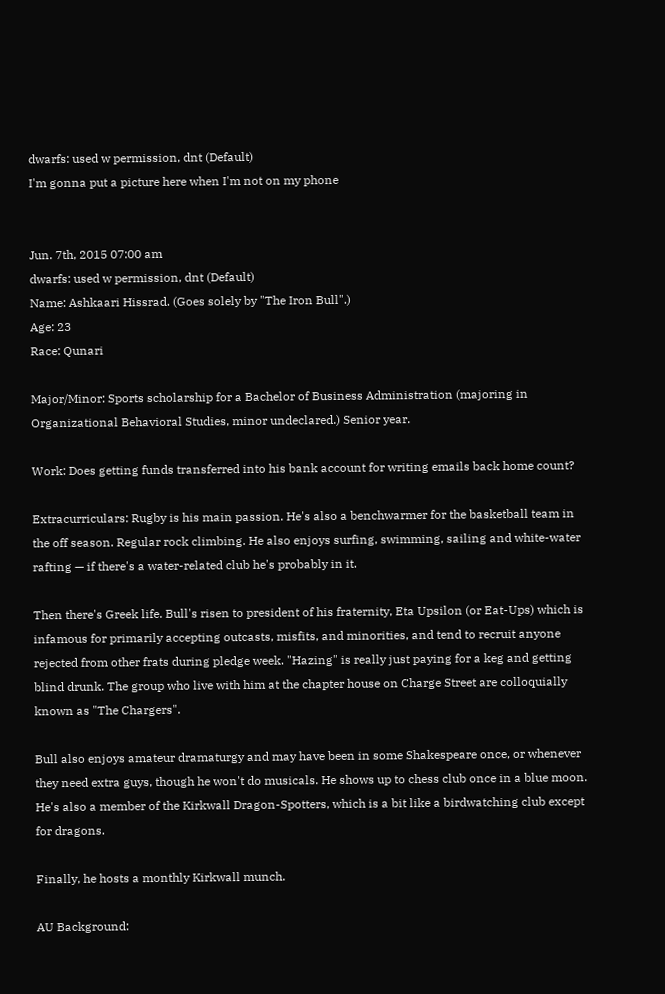dwarfs: used w permission, dnt (Default)
I'm gonna put a picture here when I'm not on my phone


Jun. 7th, 2015 07:00 am
dwarfs: used w permission, dnt (Default)
Name: Ashkaari Hissrad. (Goes solely by "The Iron Bull".)
Age: 23
Race: Qunari

Major/Minor: Sports scholarship for a Bachelor of Business Administration (majoring in Organizational Behavioral Studies, minor undeclared.) Senior year.

Work: Does getting funds transferred into his bank account for writing emails back home count?

Extracurriculars: Rugby is his main passion. He's also a benchwarmer for the basketball team in the off season. Regular rock climbing. He also enjoys surfing, swimming, sailing and white-water rafting — if there's a water-related club he's probably in it.

Then there's Greek life. Bull's risen to president of his fraternity, Eta Upsilon (or Eat-Ups) which is infamous for primarily accepting outcasts, misfits, and minorities, and tend to recruit anyone rejected from other frats during pledge week. "Hazing" is really just paying for a keg and getting blind drunk. The group who live with him at the chapter house on Charge Street are colloquially known as "The Chargers".

Bull also enjoys amateur dramaturgy and may have been in some Shakespeare once, or whenever they need extra guys, though he won't do musicals. He shows up to chess club once in a blue moon. He's also a member of the Kirkwall Dragon-Spotters, which is a bit like a birdwatching club except for dragons.

Finally, he hosts a monthly Kirkwall munch.

AU Background: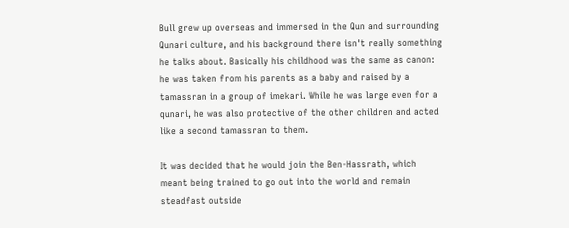Bull grew up overseas and immersed in the Qun and surrounding Qunari culture, and his background there isn't really something he talks about. Basically his childhood was the same as canon: he was taken from his parents as a baby and raised by a tamassran in a group of imekari. While he was large even for a qunari, he was also protective of the other children and acted like a second tamassran to them.

It was decided that he would join the Ben-Hassrath, which meant being trained to go out into the world and remain steadfast outside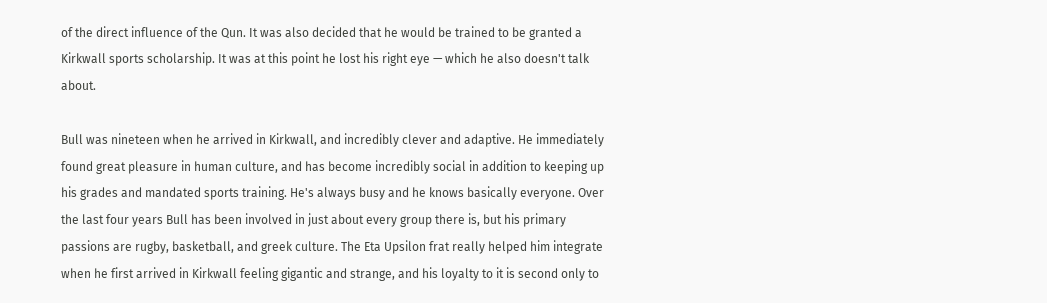of the direct influence of the Qun. It was also decided that he would be trained to be granted a Kirkwall sports scholarship. It was at this point he lost his right eye — which he also doesn't talk about.

Bull was nineteen when he arrived in Kirkwall, and incredibly clever and adaptive. He immediately found great pleasure in human culture, and has become incredibly social in addition to keeping up his grades and mandated sports training. He's always busy and he knows basically everyone. Over the last four years Bull has been involved in just about every group there is, but his primary passions are rugby, basketball, and greek culture. The Eta Upsilon frat really helped him integrate when he first arrived in Kirkwall feeling gigantic and strange, and his loyalty to it is second only to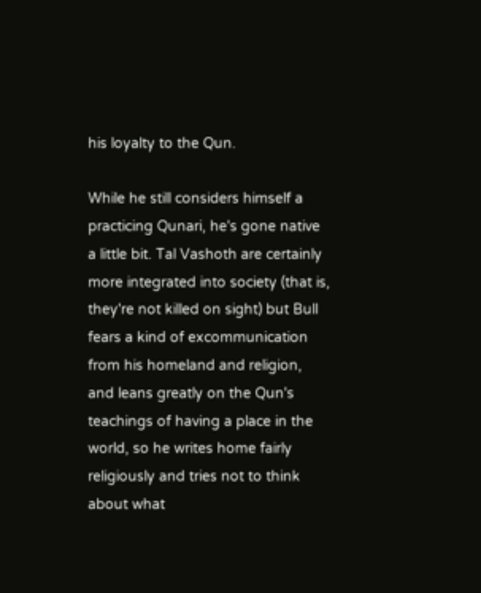his loyalty to the Qun.

While he still considers himself a practicing Qunari, he's gone native a little bit. Tal Vashoth are certainly more integrated into society (that is, they're not killed on sight) but Bull fears a kind of excommunication from his homeland and religion, and leans greatly on the Qun's teachings of having a place in the world, so he writes home fairly religiously and tries not to think about what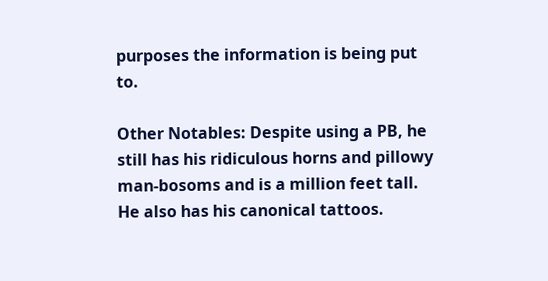purposes the information is being put to.

Other Notables: Despite using a PB, he still has his ridiculous horns and pillowy man-bosoms and is a million feet tall. He also has his canonical tattoos.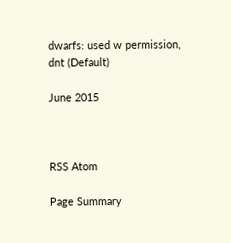dwarfs: used w permission, dnt (Default)

June 2015



RSS Atom

Page Summary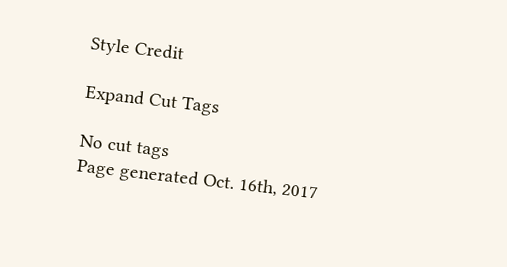Style Credit

Expand Cut Tags

No cut tags
Page generated Oct. 16th, 2017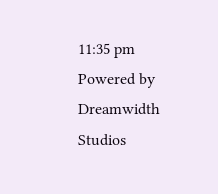11:35 pm
Powered by Dreamwidth Studios